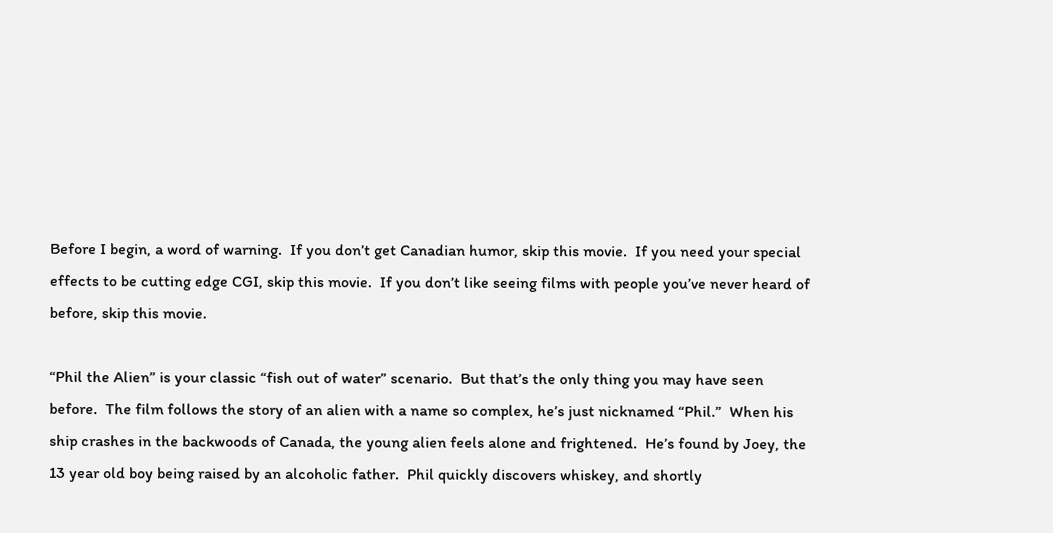Before I begin, a word of warning.  If you don’t get Canadian humor, skip this movie.  If you need your special effects to be cutting edge CGI, skip this movie.  If you don’t like seeing films with people you’ve never heard of before, skip this movie.

“Phil the Alien” is your classic “fish out of water” scenario.  But that’s the only thing you may have seen before.  The film follows the story of an alien with a name so complex, he’s just nicknamed “Phil.”  When his ship crashes in the backwoods of Canada, the young alien feels alone and frightened.  He’s found by Joey, the 13 year old boy being raised by an alcoholic father.  Phil quickly discovers whiskey, and shortly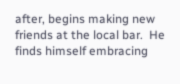after, begins making new friends at the local bar.  He finds himself embracing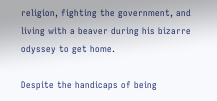religion, fighting the government, and living with a beaver during his bizarre odyssey to get home.

Despite the handicaps of being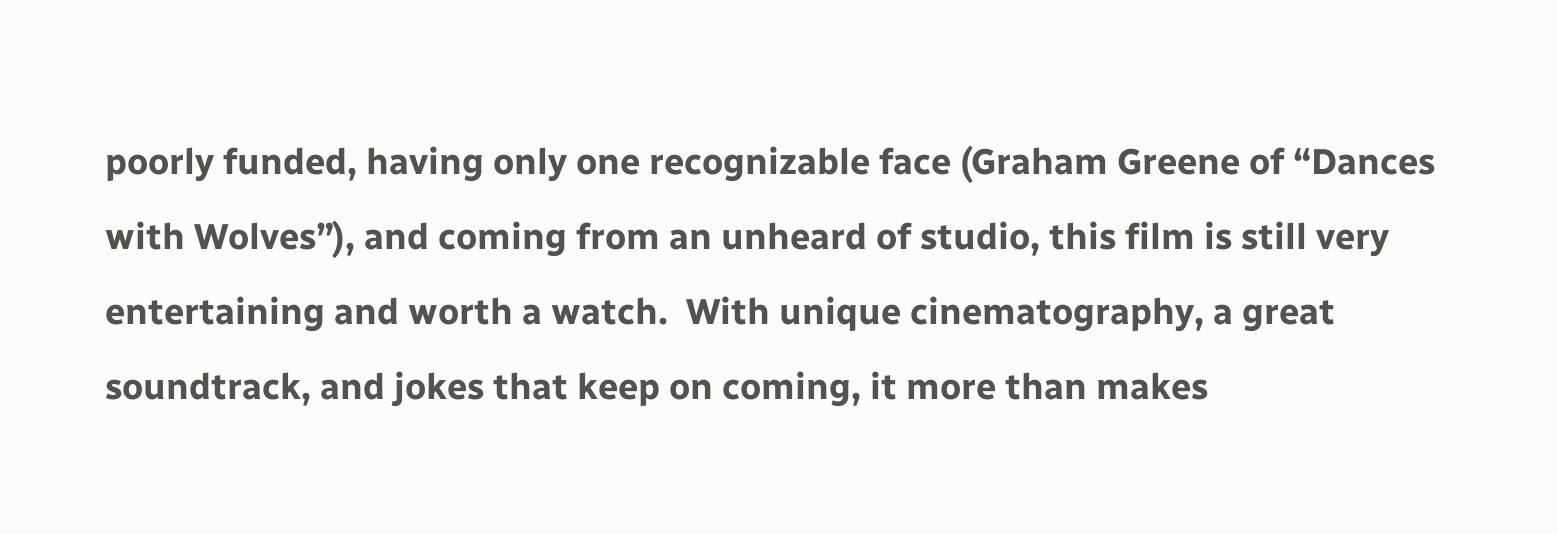poorly funded, having only one recognizable face (Graham Greene of “Dances with Wolves”), and coming from an unheard of studio, this film is still very entertaining and worth a watch.  With unique cinematography, a great soundtrack, and jokes that keep on coming, it more than makes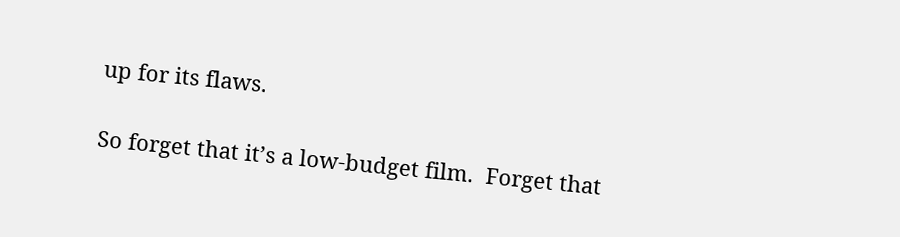up for its flaws.

So forget that it’s a low-budget film.  Forget that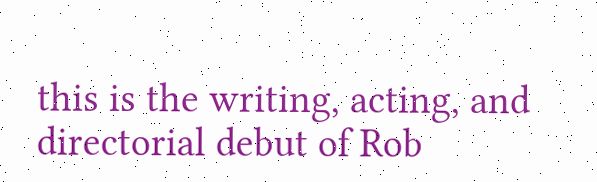this is the writing, acting, and directorial debut of Rob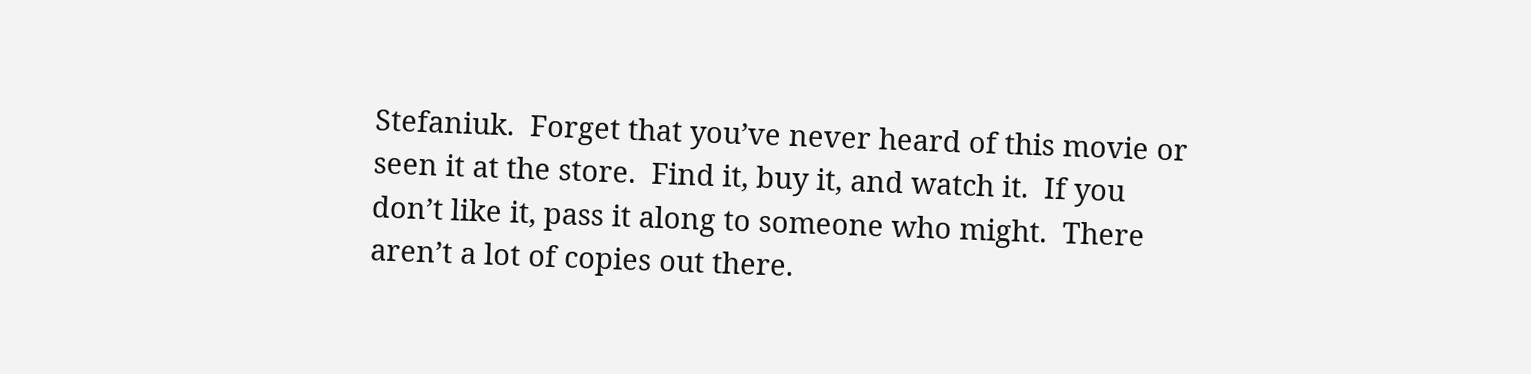Stefaniuk.  Forget that you’ve never heard of this movie or seen it at the store.  Find it, buy it, and watch it.  If you don’t like it, pass it along to someone who might.  There aren’t a lot of copies out there.